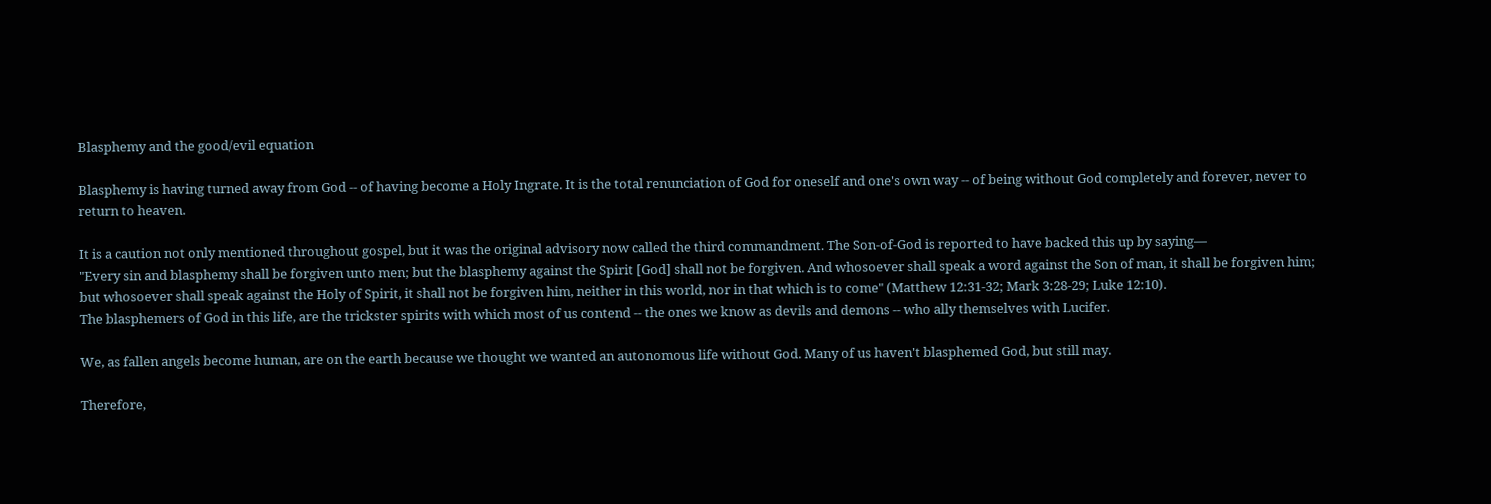Blasphemy and the good/evil equation

Blasphemy is having turned away from God -- of having become a Holy Ingrate. It is the total renunciation of God for oneself and one's own way -- of being without God completely and forever, never to return to heaven.

It is a caution not only mentioned throughout gospel, but it was the original advisory now called the third commandment. The Son-of-God is reported to have backed this up by saying—
"Every sin and blasphemy shall be forgiven unto men; but the blasphemy against the Spirit [God] shall not be forgiven. And whosoever shall speak a word against the Son of man, it shall be forgiven him; but whosoever shall speak against the Holy of Spirit, it shall not be forgiven him, neither in this world, nor in that which is to come" (Matthew 12:31-32; Mark 3:28-29; Luke 12:10).
The blasphemers of God in this life, are the trickster spirits with which most of us contend -- the ones we know as devils and demons -- who ally themselves with Lucifer.

We, as fallen angels become human, are on the earth because we thought we wanted an autonomous life without God. Many of us haven't blasphemed God, but still may.

Therefore,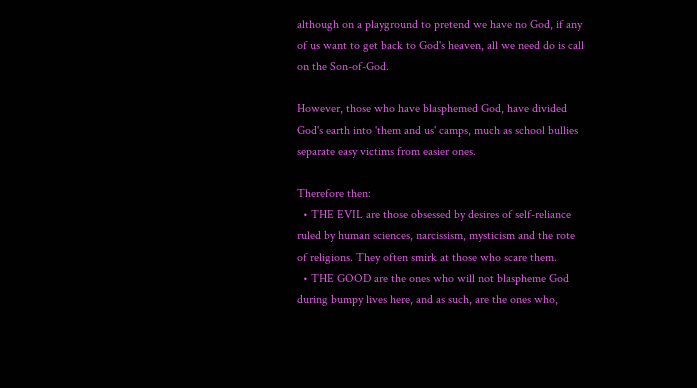although on a playground to pretend we have no God, if any of us want to get back to God's heaven, all we need do is call on the Son-of-God.

However, those who have blasphemed God, have divided God's earth into 'them and us' camps, much as school bullies separate easy victims from easier ones.

Therefore then:
  • THE EVIL are those obsessed by desires of self-reliance ruled by human sciences, narcissism, mysticism and the rote of religions. They often smirk at those who scare them.
  • THE GOOD are the ones who will not blaspheme God during bumpy lives here, and as such, are the ones who,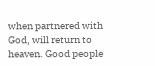when partnered with God, will return to heaven. Good people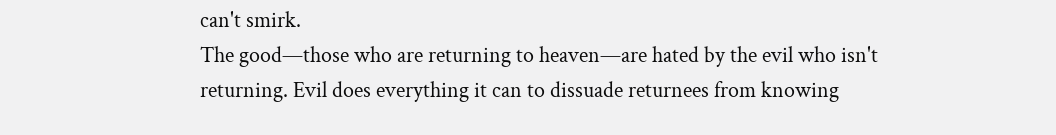can't smirk.
The good—those who are returning to heaven—are hated by the evil who isn't returning. Evil does everything it can to dissuade returnees from knowing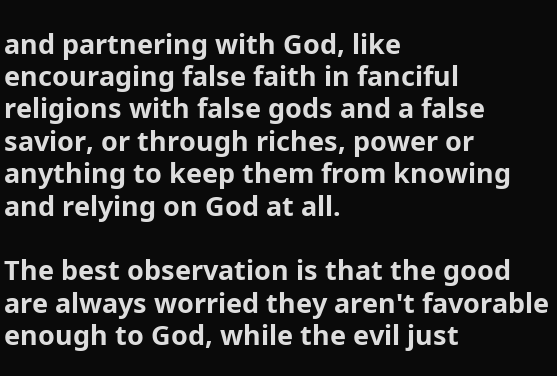and partnering with God, like encouraging false faith in fanciful religions with false gods and a false savior, or through riches, power or anything to keep them from knowing and relying on God at all.

The best observation is that the good are always worried they aren't favorable enough to God, while the evil just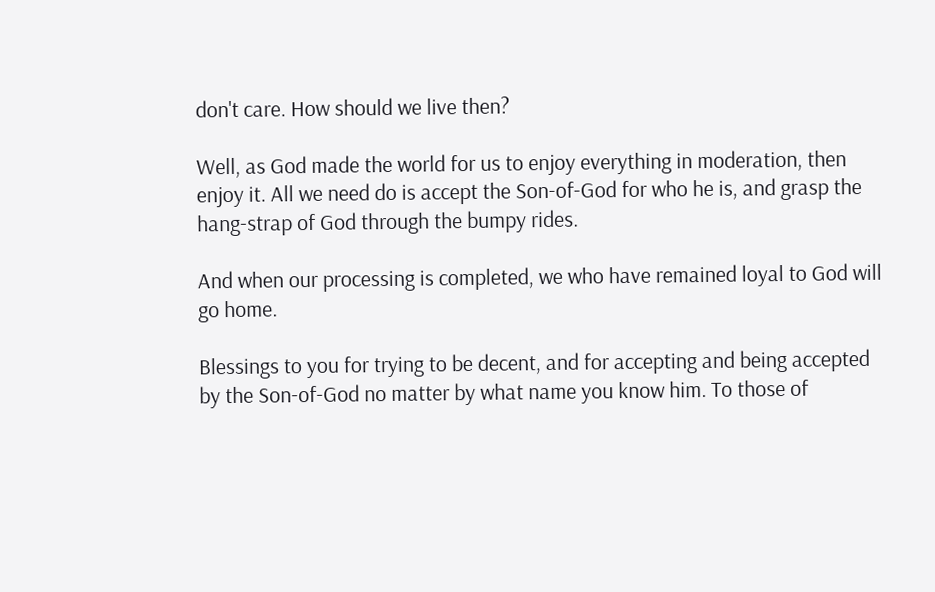don't care. How should we live then?

Well, as God made the world for us to enjoy everything in moderation, then enjoy it. All we need do is accept the Son-of-God for who he is, and grasp the hang-strap of God through the bumpy rides.

And when our processing is completed, we who have remained loyal to God will go home.

Blessings to you for trying to be decent, and for accepting and being accepted by the Son-of-God no matter by what name you know him. To those of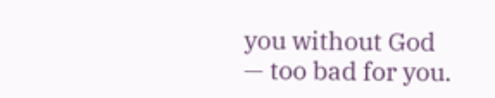you without God — too bad for you.